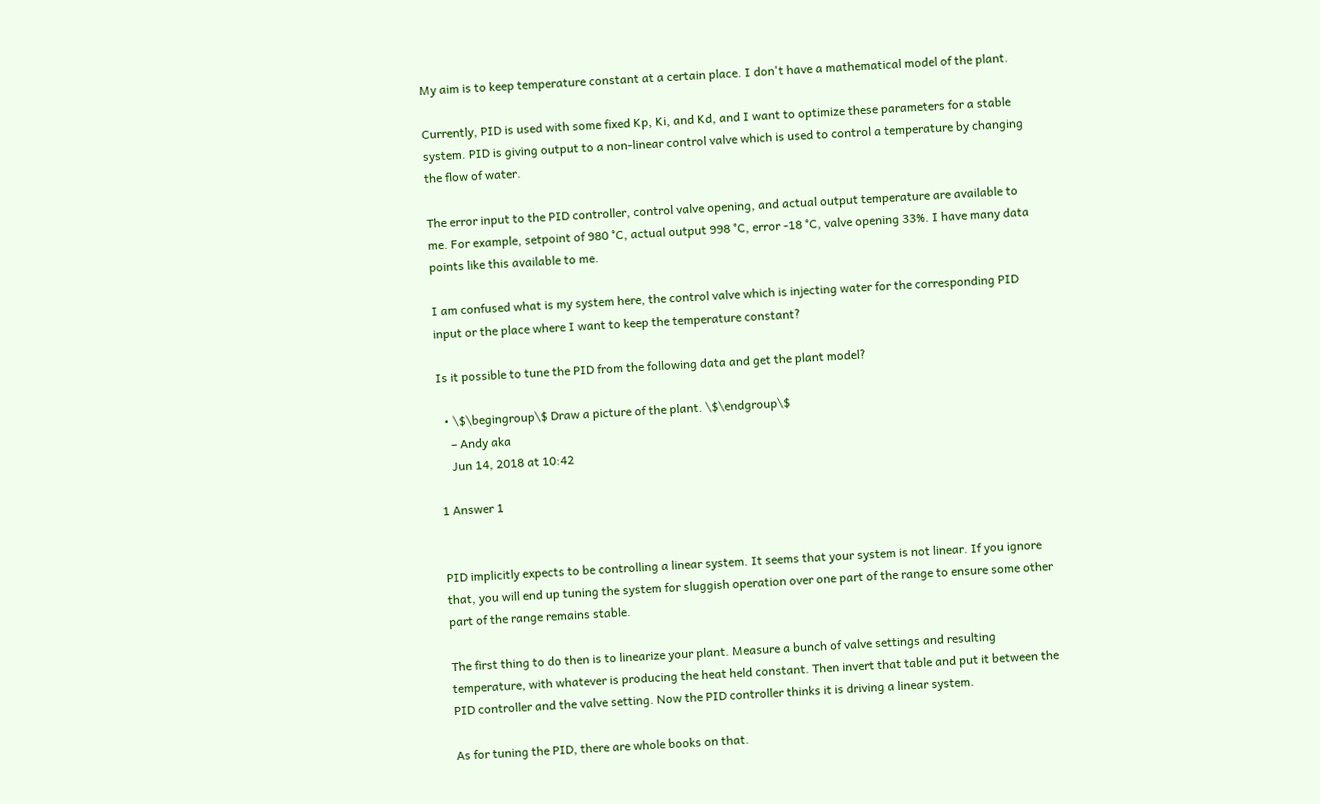My aim is to keep temperature constant at a certain place. I don't have a mathematical model of the plant.

Currently, PID is used with some fixed Kp, Ki, and Kd, and I want to optimize these parameters for a stable system. PID is giving output to a non-linear control valve which is used to control a temperature by changing the flow of water.

The error input to the PID controller, control valve opening, and actual output temperature are available to me. For example, setpoint of 980 °C, actual output 998 °C, error -18 °C, valve opening 33%. I have many data points like this available to me.

I am confused what is my system here, the control valve which is injecting water for the corresponding PID input or the place where I want to keep the temperature constant?

Is it possible to tune the PID from the following data and get the plant model?

  • \$\begingroup\$ Draw a picture of the plant. \$\endgroup\$
    – Andy aka
    Jun 14, 2018 at 10:42

1 Answer 1


PID implicitly expects to be controlling a linear system. It seems that your system is not linear. If you ignore that, you will end up tuning the system for sluggish operation over one part of the range to ensure some other part of the range remains stable.

The first thing to do then is to linearize your plant. Measure a bunch of valve settings and resulting temperature, with whatever is producing the heat held constant. Then invert that table and put it between the PID controller and the valve setting. Now the PID controller thinks it is driving a linear system.

As for tuning the PID, there are whole books on that.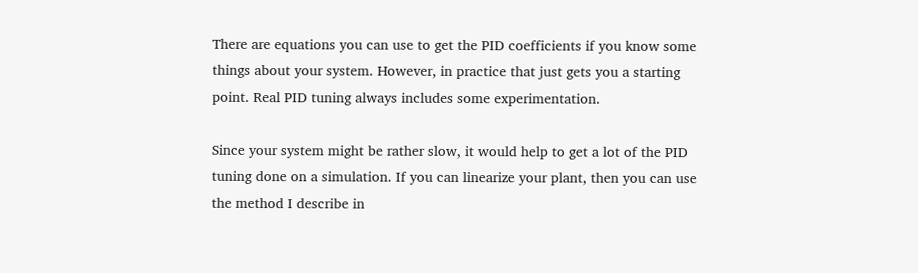There are equations you can use to get the PID coefficients if you know some things about your system. However, in practice that just gets you a starting point. Real PID tuning always includes some experimentation.

Since your system might be rather slow, it would help to get a lot of the PID tuning done on a simulation. If you can linearize your plant, then you can use the method I describe in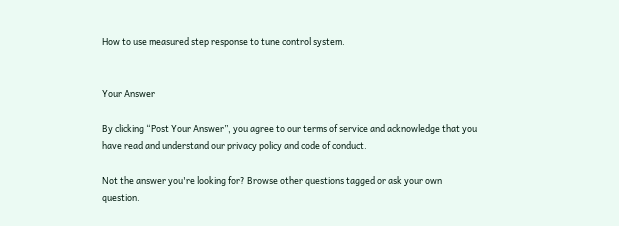How to use measured step response to tune control system.


Your Answer

By clicking “Post Your Answer”, you agree to our terms of service and acknowledge that you have read and understand our privacy policy and code of conduct.

Not the answer you're looking for? Browse other questions tagged or ask your own question.